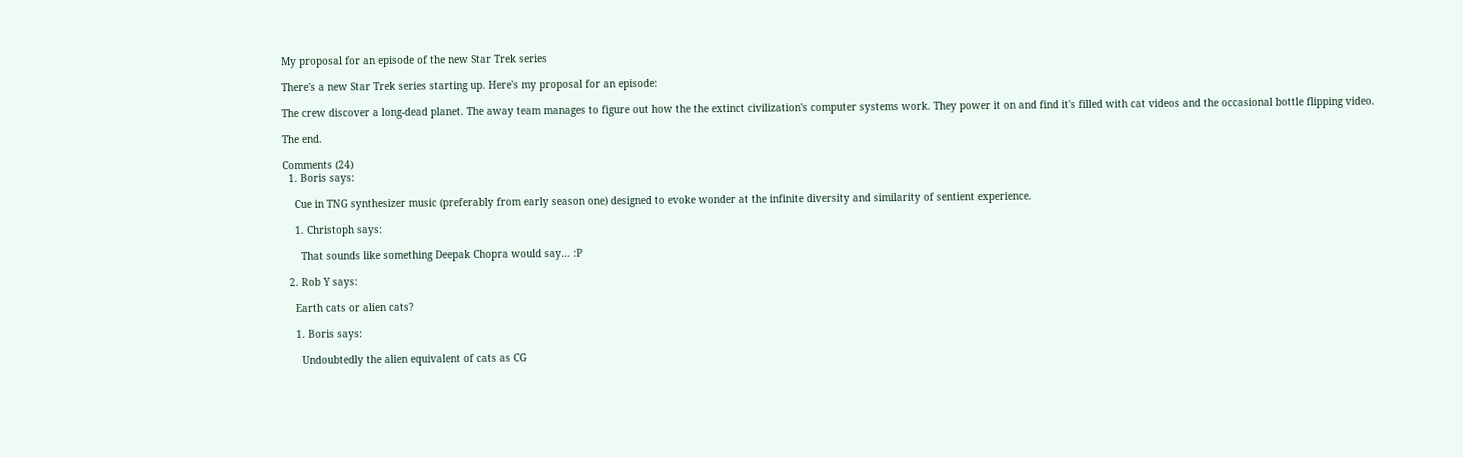My proposal for an episode of the new Star Trek series

There's a new Star Trek series starting up. Here's my proposal for an episode:

The crew discover a long-dead planet. The away team manages to figure out how the the extinct civilization's computer systems work. They power it on and find it's filled with cat videos and the occasional bottle flipping video.

The end.

Comments (24)
  1. Boris says:

    Cue in TNG synthesizer music (preferably from early season one) designed to evoke wonder at the infinite diversity and similarity of sentient experience.

    1. Christoph says:

      That sounds like something Deepak Chopra would say… :P

  2. Rob Y says:

    Earth cats or alien cats?

    1. Boris says:

      Undoubtedly the alien equivalent of cats as CG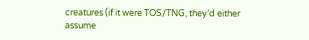creatures (if it were TOS/TNG, they’d either assume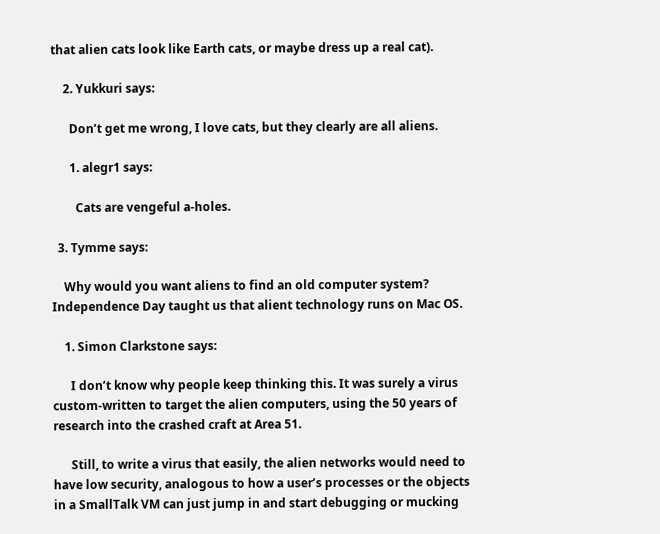that alien cats look like Earth cats, or maybe dress up a real cat).

    2. Yukkuri says:

      Don’t get me wrong, I love cats, but they clearly are all aliens.

      1. alegr1 says:

        Cats are vengeful a-holes.

  3. Tymme says:

    Why would you want aliens to find an old computer system? Independence Day taught us that alient technology runs on Mac OS.

    1. Simon Clarkstone says:

      I don’t know why people keep thinking this. It was surely a virus custom-written to target the alien computers, using the 50 years of research into the crashed craft at Area 51.

      Still, to write a virus that easily, the alien networks would need to have low security, analogous to how a user’s processes or the objects in a SmallTalk VM can just jump in and start debugging or mucking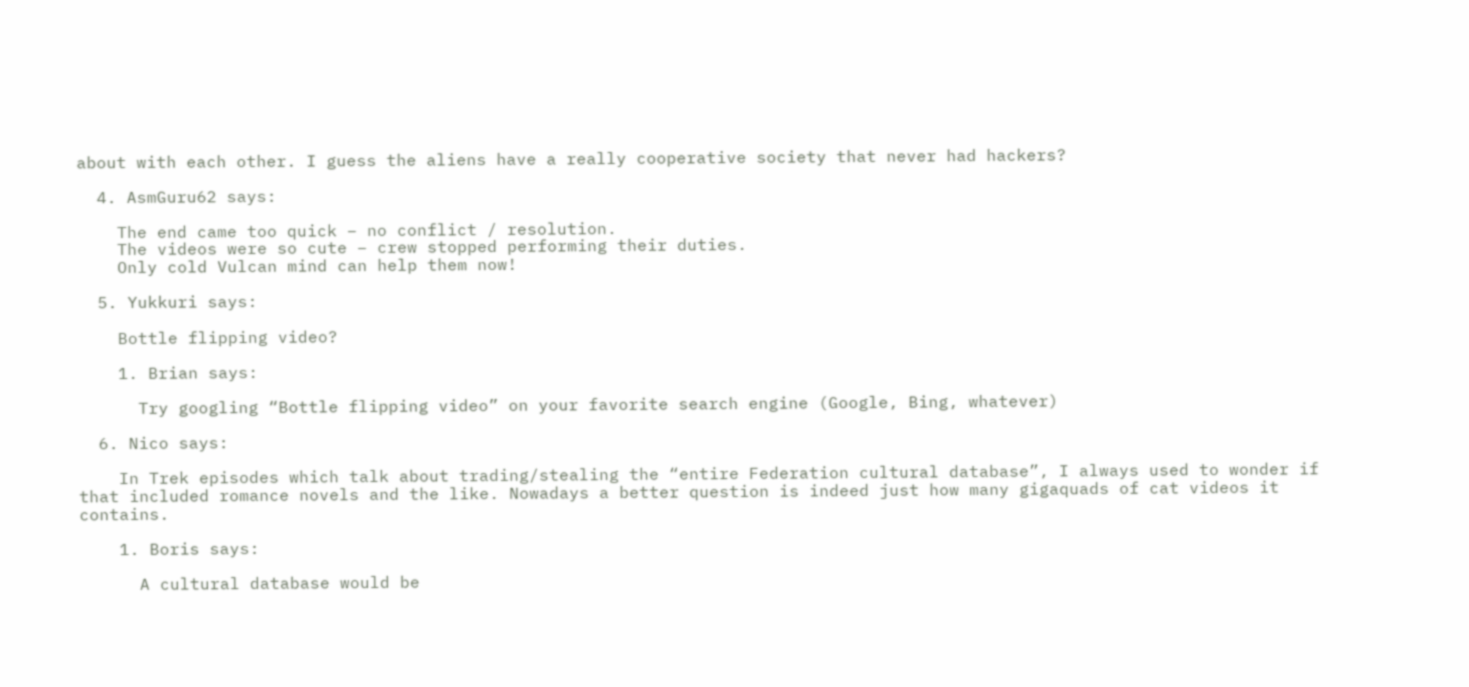about with each other. I guess the aliens have a really cooperative society that never had hackers?

  4. AsmGuru62 says:

    The end came too quick – no conflict / resolution.
    The videos were so cute – crew stopped performing their duties.
    Only cold Vulcan mind can help them now!

  5. Yukkuri says:

    Bottle flipping video?

    1. Brian says:

      Try googling “Bottle flipping video” on your favorite search engine (Google, Bing, whatever)

  6. Nico says:

    In Trek episodes which talk about trading/stealing the “entire Federation cultural database”, I always used to wonder if that included romance novels and the like. Nowadays a better question is indeed just how many gigaquads of cat videos it contains.

    1. Boris says:

      A cultural database would be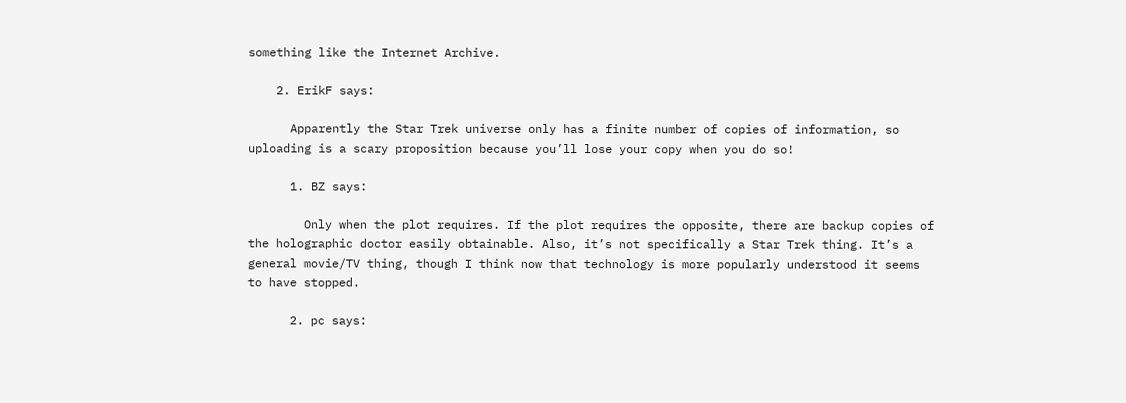something like the Internet Archive.

    2. ErikF says:

      Apparently the Star Trek universe only has a finite number of copies of information, so uploading is a scary proposition because you’ll lose your copy when you do so!

      1. BZ says:

        Only when the plot requires. If the plot requires the opposite, there are backup copies of the holographic doctor easily obtainable. Also, it’s not specifically a Star Trek thing. It’s a general movie/TV thing, though I think now that technology is more popularly understood it seems to have stopped.

      2. pc says: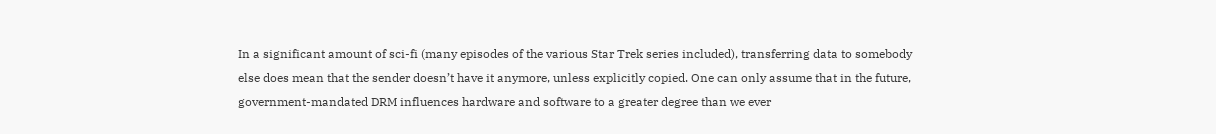In a significant amount of sci-fi (many episodes of the various Star Trek series included), transferring data to somebody else does mean that the sender doesn’t have it anymore, unless explicitly copied. One can only assume that in the future, government-mandated DRM influences hardware and software to a greater degree than we ever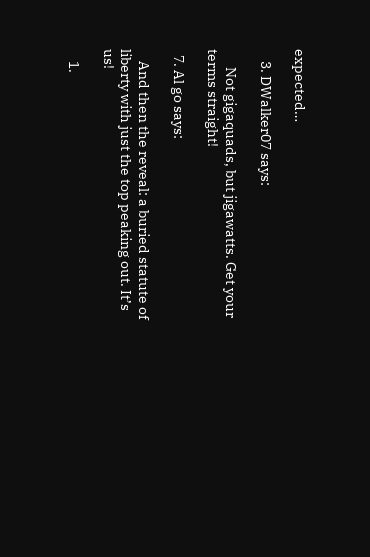expected…

    3. DWalker07 says:

      Not gigaquads, but jigawatts. Get your terms straight!

  7. Al go says:

    And then the reveal: a buried statute of liberty with just the top peaking out. It’s us!

    1.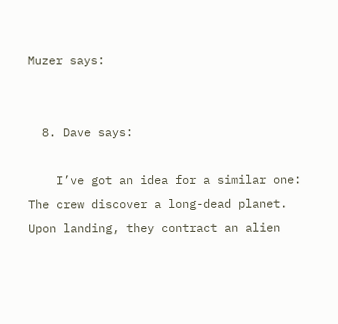Muzer says:


  8. Dave says:

    I’ve got an idea for a similar one: The crew discover a long-dead planet. Upon landing, they contract an alien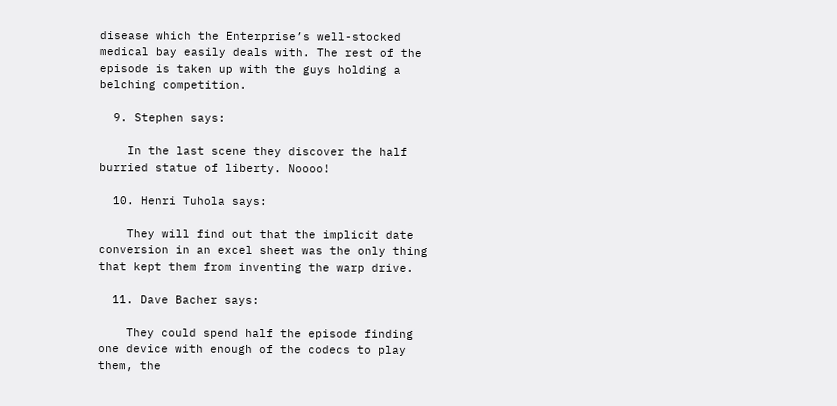disease which the Enterprise’s well-stocked medical bay easily deals with. The rest of the episode is taken up with the guys holding a belching competition.

  9. Stephen says:

    In the last scene they discover the half burried statue of liberty. Noooo!

  10. Henri Tuhola says:

    They will find out that the implicit date conversion in an excel sheet was the only thing that kept them from inventing the warp drive.

  11. Dave Bacher says:

    They could spend half the episode finding one device with enough of the codecs to play them, the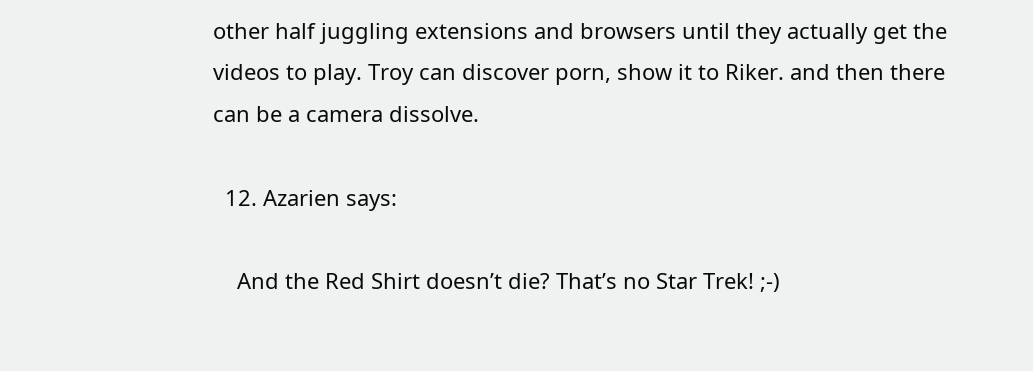other half juggling extensions and browsers until they actually get the videos to play. Troy can discover porn, show it to Riker. and then there can be a camera dissolve.

  12. Azarien says:

    And the Red Shirt doesn’t die? That’s no Star Trek! ;-)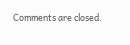Comments are closed.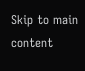Skip to main content